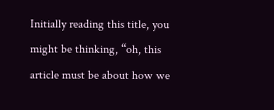Initially reading this title, you might be thinking, “oh, this article must be about how we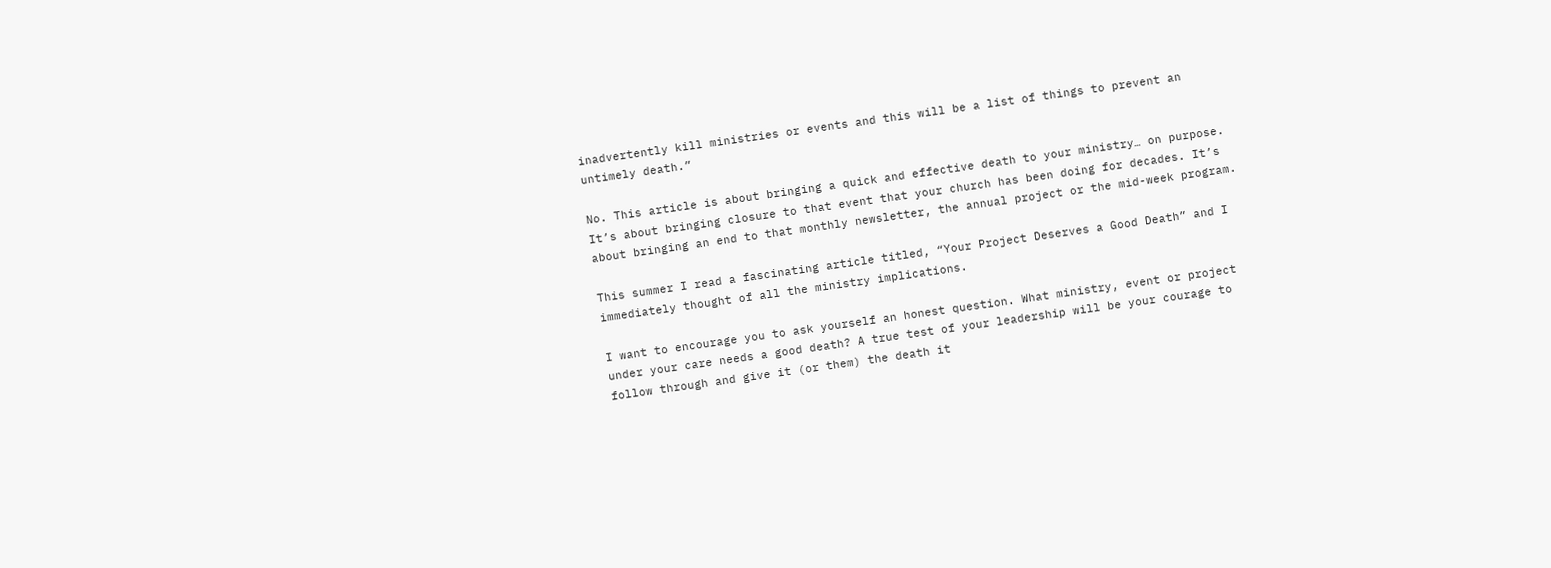inadvertently kill ministries or events and this will be a list of things to prevent an untimely death.”

No. This article is about bringing a quick and effective death to your ministry… on purpose. It’s about bringing closure to that event that your church has been doing for decades. It’s about bringing an end to that monthly newsletter, the annual project or the mid-week program.

This summer I read a fascinating article titled, “Your Project Deserves a Good Death” and I immediately thought of all the ministry implications.

I want to encourage you to ask yourself an honest question. What ministry, event or project under your care needs a good death? A true test of your leadership will be your courage to follow through and give it (or them) the death it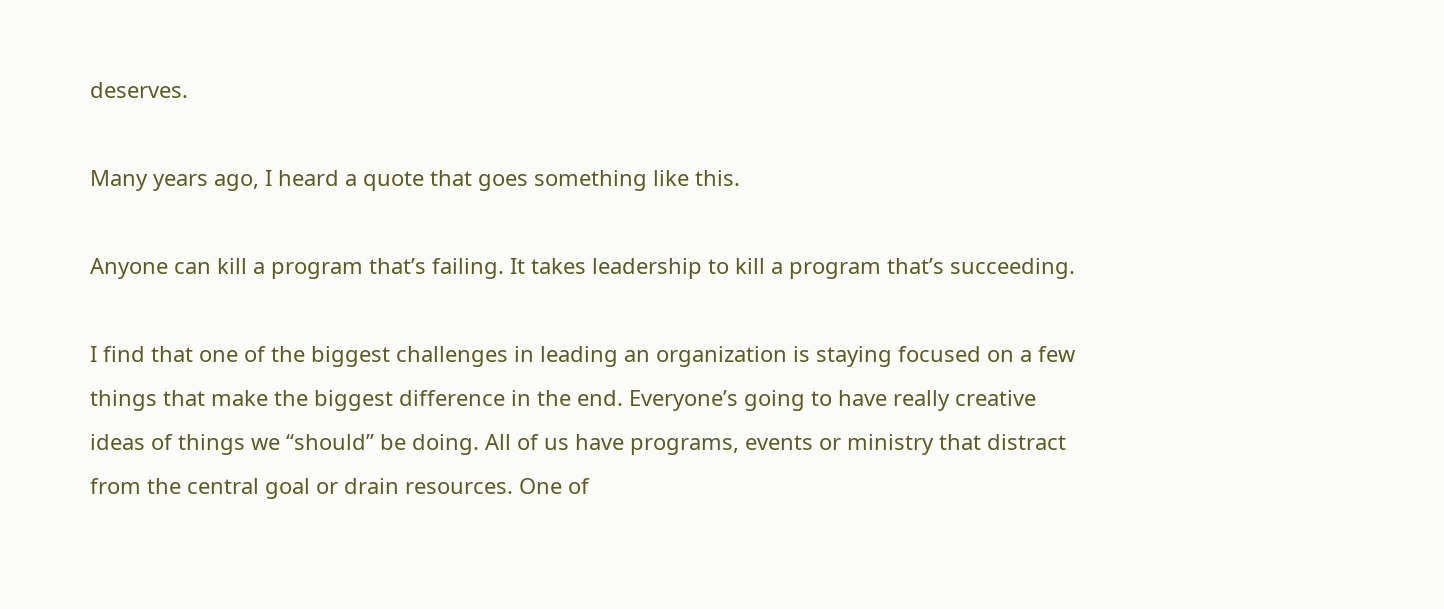deserves.

Many years ago, I heard a quote that goes something like this.

Anyone can kill a program that’s failing. It takes leadership to kill a program that’s succeeding.

I find that one of the biggest challenges in leading an organization is staying focused on a few things that make the biggest difference in the end. Everyone’s going to have really creative ideas of things we “should” be doing. All of us have programs, events or ministry that distract from the central goal or drain resources. One of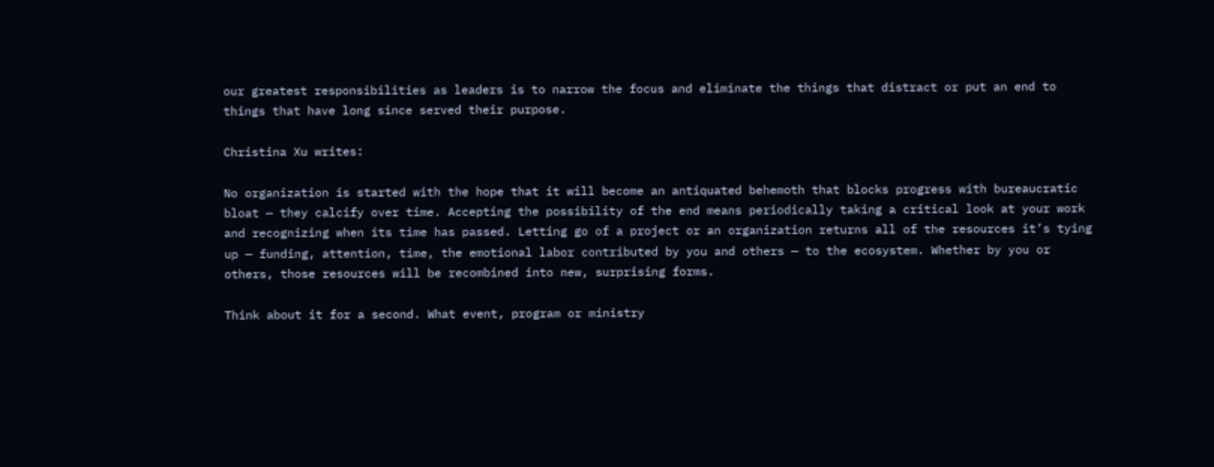our greatest responsibilities as leaders is to narrow the focus and eliminate the things that distract or put an end to things that have long since served their purpose.

Christina Xu writes:

No organization is started with the hope that it will become an antiquated behemoth that blocks progress with bureaucratic bloat — they calcify over time. Accepting the possibility of the end means periodically taking a critical look at your work and recognizing when its time has passed. Letting go of a project or an organization returns all of the resources it’s tying up — funding, attention, time, the emotional labor contributed by you and others — to the ecosystem. Whether by you or others, those resources will be recombined into new, surprising forms.

Think about it for a second. What event, program or ministry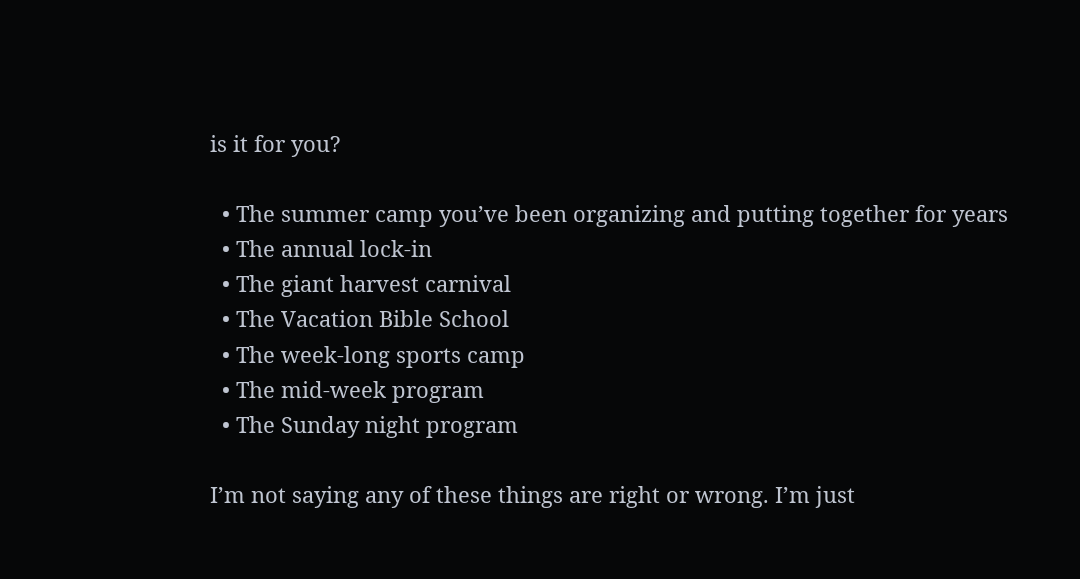is it for you?

  • The summer camp you’ve been organizing and putting together for years
  • The annual lock-in
  • The giant harvest carnival
  • The Vacation Bible School
  • The week-long sports camp
  • The mid-week program
  • The Sunday night program

I’m not saying any of these things are right or wrong. I’m just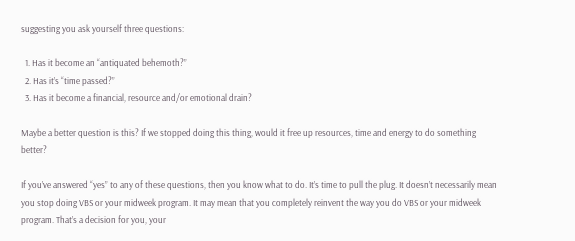suggesting you ask yourself three questions:

  1. Has it become an “antiquated behemoth?”
  2. Has it’s “time passed?”
  3. Has it become a financial, resource and/or emotional drain?

Maybe a better question is this? If we stopped doing this thing, would it free up resources, time and energy to do something better?

If you’ve answered “yes” to any of these questions, then you know what to do. It’s time to pull the plug. It doesn’t necessarily mean you stop doing VBS or your midweek program. It may mean that you completely reinvent the way you do VBS or your midweek program. That’s a decision for you, your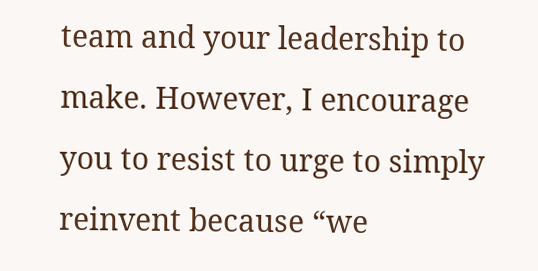team and your leadership to make. However, I encourage you to resist to urge to simply reinvent because “we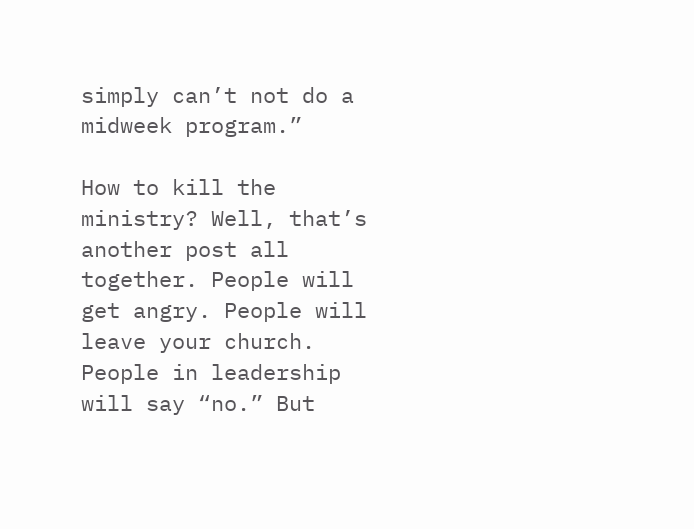simply can’t not do a midweek program.”

How to kill the ministry? Well, that’s another post all together. People will get angry. People will leave your church. People in leadership will say “no.” But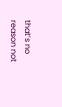that’s no reason not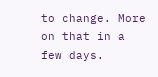to change. More on that in a few days.